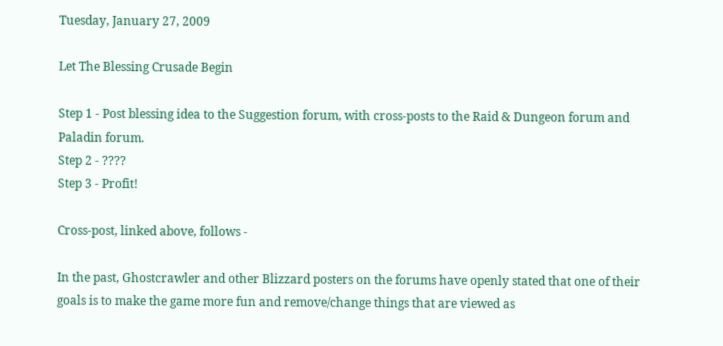Tuesday, January 27, 2009

Let The Blessing Crusade Begin

Step 1 - Post blessing idea to the Suggestion forum, with cross-posts to the Raid & Dungeon forum and Paladin forum.
Step 2 - ????
Step 3 - Profit!

Cross-post, linked above, follows -

In the past, Ghostcrawler and other Blizzard posters on the forums have openly stated that one of their goals is to make the game more fun and remove/change things that are viewed as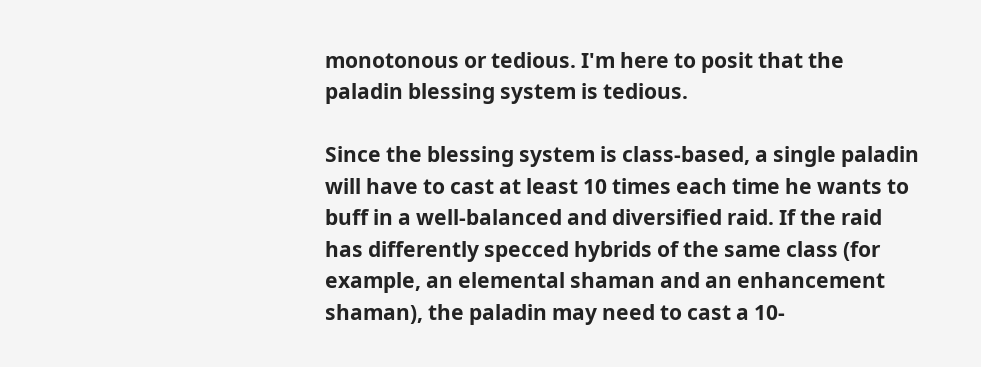monotonous or tedious. I'm here to posit that the paladin blessing system is tedious.

Since the blessing system is class-based, a single paladin will have to cast at least 10 times each time he wants to buff in a well-balanced and diversified raid. If the raid has differently specced hybrids of the same class (for example, an elemental shaman and an enhancement shaman), the paladin may need to cast a 10-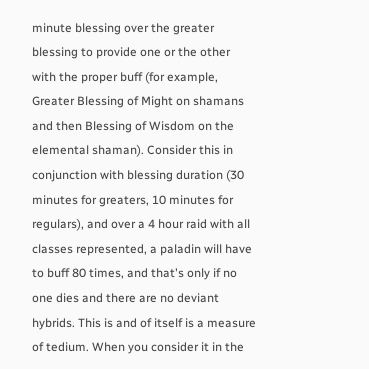minute blessing over the greater blessing to provide one or the other with the proper buff (for example, Greater Blessing of Might on shamans and then Blessing of Wisdom on the elemental shaman). Consider this in conjunction with blessing duration (30 minutes for greaters, 10 minutes for regulars), and over a 4 hour raid with all classes represented, a paladin will have to buff 80 times, and that's only if no one dies and there are no deviant hybrids. This is and of itself is a measure of tedium. When you consider it in the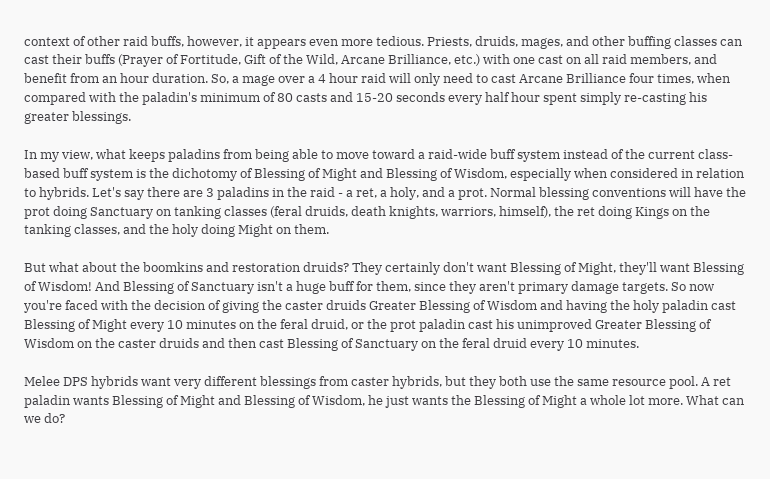context of other raid buffs, however, it appears even more tedious. Priests, druids, mages, and other buffing classes can cast their buffs (Prayer of Fortitude, Gift of the Wild, Arcane Brilliance, etc.) with one cast on all raid members, and benefit from an hour duration. So, a mage over a 4 hour raid will only need to cast Arcane Brilliance four times, when compared with the paladin's minimum of 80 casts and 15-20 seconds every half hour spent simply re-casting his greater blessings.

In my view, what keeps paladins from being able to move toward a raid-wide buff system instead of the current class-based buff system is the dichotomy of Blessing of Might and Blessing of Wisdom, especially when considered in relation to hybrids. Let's say there are 3 paladins in the raid - a ret, a holy, and a prot. Normal blessing conventions will have the prot doing Sanctuary on tanking classes (feral druids, death knights, warriors, himself), the ret doing Kings on the tanking classes, and the holy doing Might on them.

But what about the boomkins and restoration druids? They certainly don't want Blessing of Might, they'll want Blessing of Wisdom! And Blessing of Sanctuary isn't a huge buff for them, since they aren't primary damage targets. So now you're faced with the decision of giving the caster druids Greater Blessing of Wisdom and having the holy paladin cast Blessing of Might every 10 minutes on the feral druid, or the prot paladin cast his unimproved Greater Blessing of Wisdom on the caster druids and then cast Blessing of Sanctuary on the feral druid every 10 minutes.

Melee DPS hybrids want very different blessings from caster hybrids, but they both use the same resource pool. A ret paladin wants Blessing of Might and Blessing of Wisdom, he just wants the Blessing of Might a whole lot more. What can we do?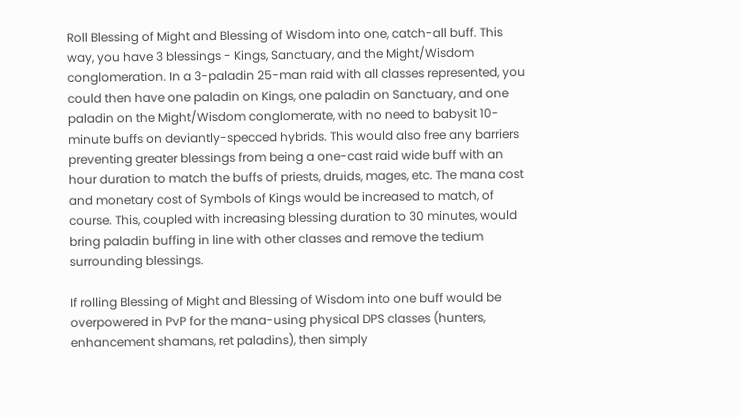Roll Blessing of Might and Blessing of Wisdom into one, catch-all buff. This way, you have 3 blessings - Kings, Sanctuary, and the Might/Wisdom conglomeration. In a 3-paladin 25-man raid with all classes represented, you could then have one paladin on Kings, one paladin on Sanctuary, and one paladin on the Might/Wisdom conglomerate, with no need to babysit 10-minute buffs on deviantly-specced hybrids. This would also free any barriers preventing greater blessings from being a one-cast raid wide buff with an hour duration to match the buffs of priests, druids, mages, etc. The mana cost and monetary cost of Symbols of Kings would be increased to match, of course. This, coupled with increasing blessing duration to 30 minutes, would bring paladin buffing in line with other classes and remove the tedium surrounding blessings.

If rolling Blessing of Might and Blessing of Wisdom into one buff would be overpowered in PvP for the mana-using physical DPS classes (hunters, enhancement shamans, ret paladins), then simply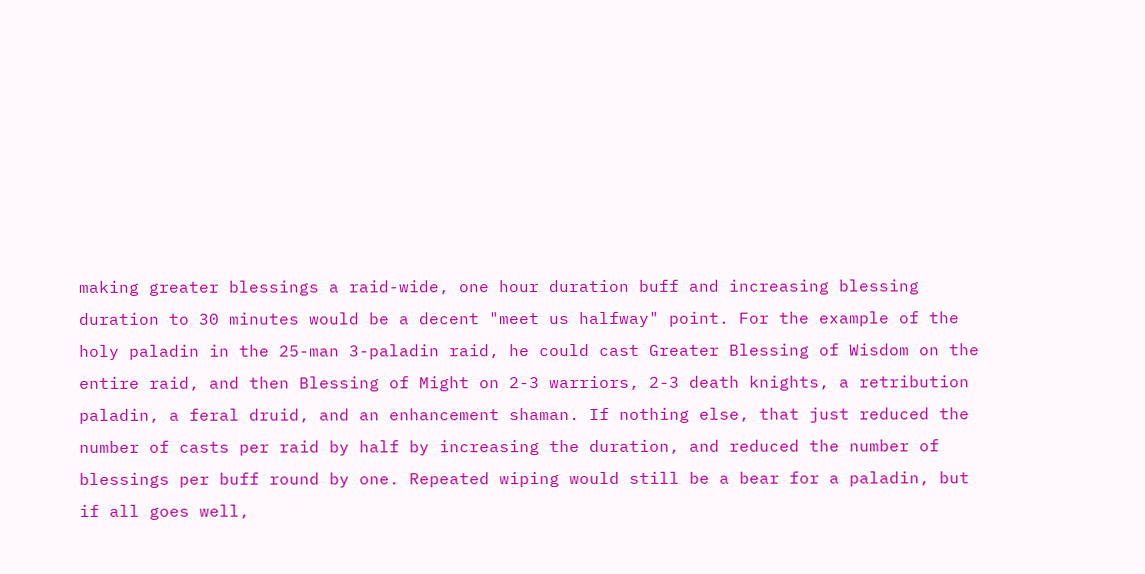making greater blessings a raid-wide, one hour duration buff and increasing blessing duration to 30 minutes would be a decent "meet us halfway" point. For the example of the holy paladin in the 25-man 3-paladin raid, he could cast Greater Blessing of Wisdom on the entire raid, and then Blessing of Might on 2-3 warriors, 2-3 death knights, a retribution paladin, a feral druid, and an enhancement shaman. If nothing else, that just reduced the number of casts per raid by half by increasing the duration, and reduced the number of blessings per buff round by one. Repeated wiping would still be a bear for a paladin, but if all goes well,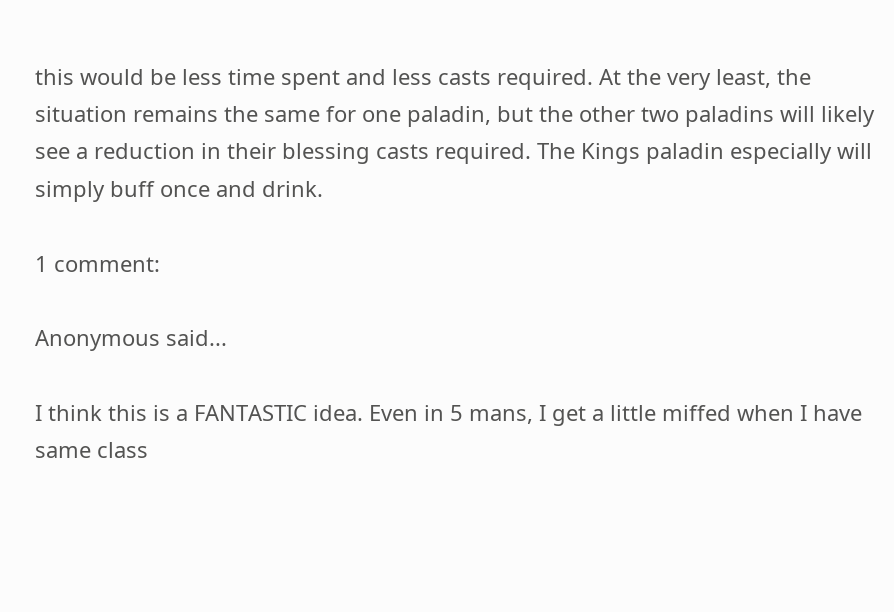this would be less time spent and less casts required. At the very least, the situation remains the same for one paladin, but the other two paladins will likely see a reduction in their blessing casts required. The Kings paladin especially will simply buff once and drink.

1 comment:

Anonymous said...

I think this is a FANTASTIC idea. Even in 5 mans, I get a little miffed when I have same class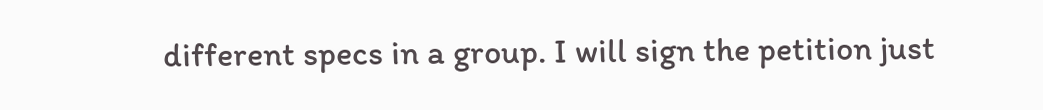different specs in a group. I will sign the petition just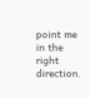point me in the right direction.